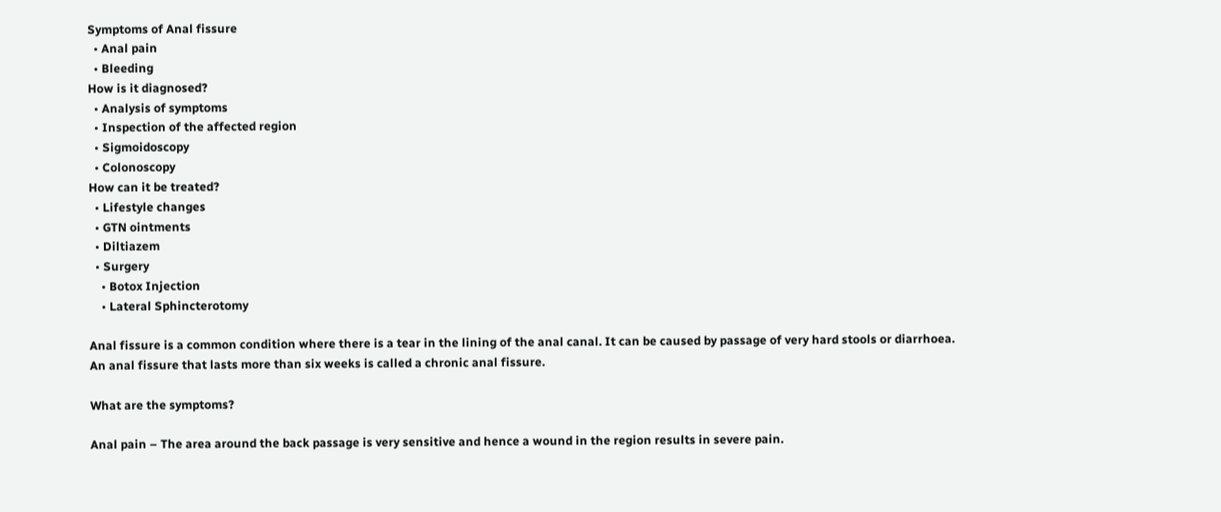Symptoms of Anal fissure
  • Anal pain
  • Bleeding
How is it diagnosed?
  • Analysis of symptoms
  • Inspection of the affected region
  • Sigmoidoscopy
  • Colonoscopy
How can it be treated?
  • Lifestyle changes
  • GTN ointments
  • Diltiazem
  • Surgery
    • Botox Injection
    • Lateral Sphincterotomy

Anal fissure is a common condition where there is a tear in the lining of the anal canal. It can be caused by passage of very hard stools or diarrhoea. An anal fissure that lasts more than six weeks is called a chronic anal fissure.

What are the symptoms?

Anal pain – The area around the back passage is very sensitive and hence a wound in the region results in severe pain.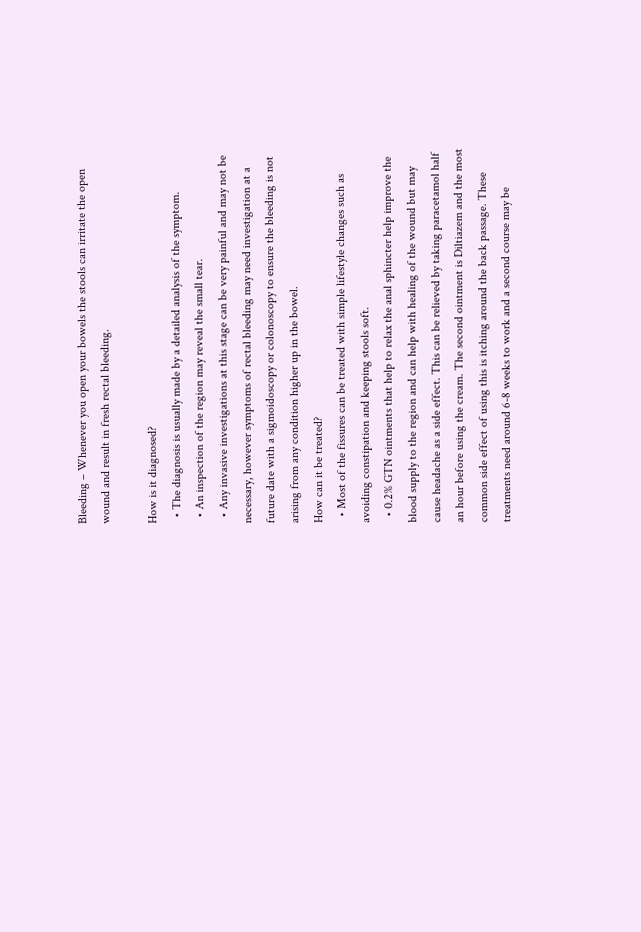Bleeding – Whenever you open your bowels the stools can irritate the open wound and result in fresh rectal bleeding.

How is it diagnosed?
  • The diagnosis is usually made by a detailed analysis of the symptom.
  • An inspection of the region may reveal the small tear.
  • Any invasive investigations at this stage can be very painful and may not be necessary, however symptoms of rectal bleeding may need investigation at a future date with a sigmoidoscopy or colonoscopy to ensure the bleeding is not arising from any condition higher up in the bowel.
How can it be treated?
  • Most of the fissures can be treated with simple lifestyle changes such as avoiding constipation and keeping stools soft.
  • 0.2% GTN ointments that help to relax the anal sphincter help improve the blood supply to the region and can help with healing of the wound but may cause headache as a side effect. This can be relieved by taking paracetamol half an hour before using the cream. The second ointment is Diltiazem and the most common side effect of using this is itching around the back passage. These treatments need around 6-8 weeks to work and a second course may be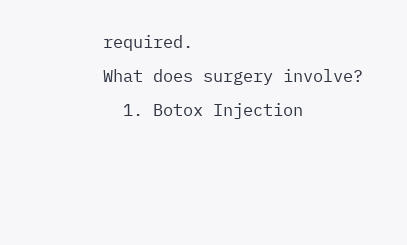required.
What does surgery involve?
  1. Botox Injection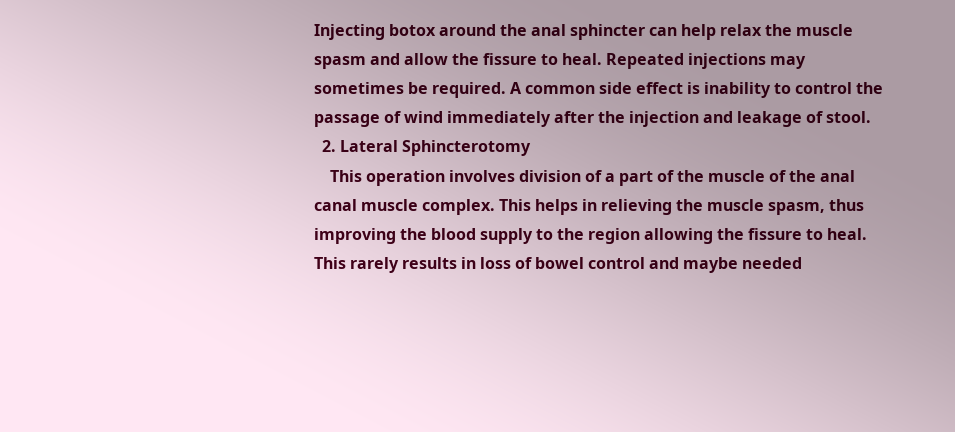Injecting botox around the anal sphincter can help relax the muscle spasm and allow the fissure to heal. Repeated injections may sometimes be required. A common side effect is inability to control the passage of wind immediately after the injection and leakage of stool.
  2. Lateral Sphincterotomy
    This operation involves division of a part of the muscle of the anal canal muscle complex. This helps in relieving the muscle spasm, thus improving the blood supply to the region allowing the fissure to heal. This rarely results in loss of bowel control and maybe needed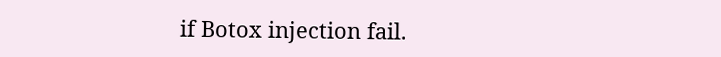if Botox injection fail.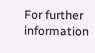For further information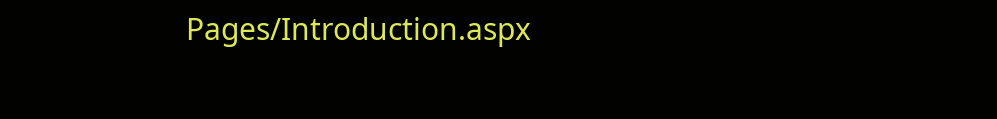Pages/Introduction.aspx